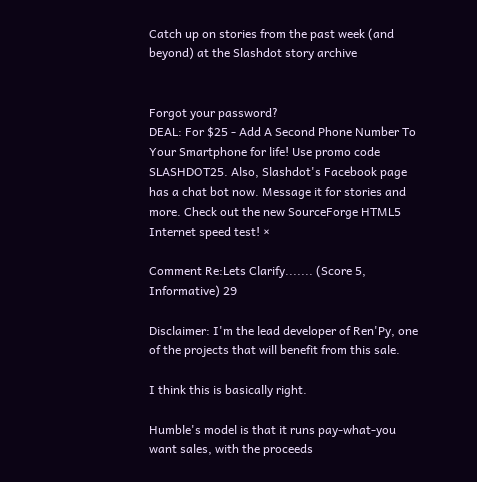Catch up on stories from the past week (and beyond) at the Slashdot story archive


Forgot your password?
DEAL: For $25 - Add A Second Phone Number To Your Smartphone for life! Use promo code SLASHDOT25. Also, Slashdot's Facebook page has a chat bot now. Message it for stories and more. Check out the new SourceForge HTML5 Internet speed test! ×

Comment Re:Lets Clarify....... (Score 5, Informative) 29

Disclaimer: I'm the lead developer of Ren'Py, one of the projects that will benefit from this sale.

I think this is basically right.

Humble's model is that it runs pay-what-you want sales, with the proceeds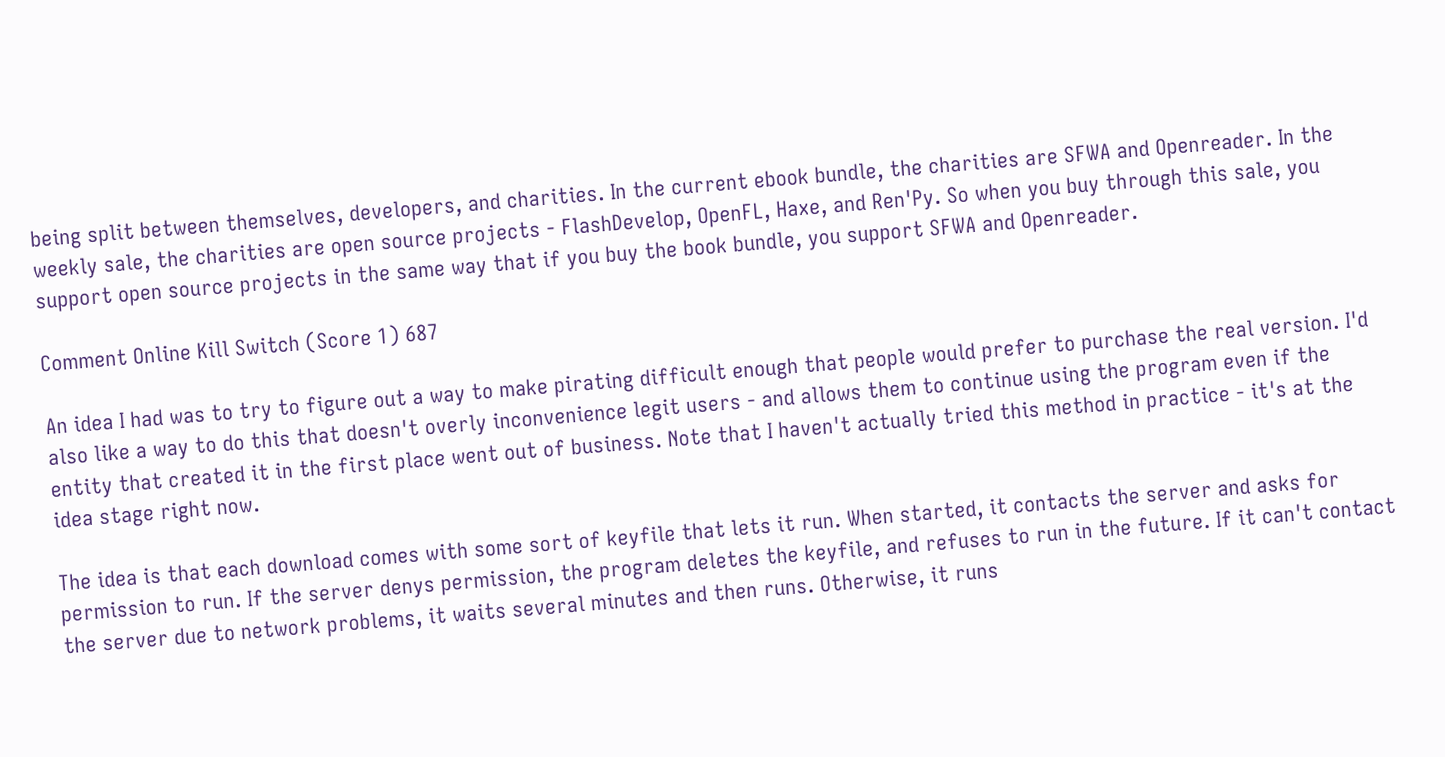being split between themselves, developers, and charities. In the current ebook bundle, the charities are SFWA and Openreader. In the weekly sale, the charities are open source projects - FlashDevelop, OpenFL, Haxe, and Ren'Py. So when you buy through this sale, you support open source projects in the same way that if you buy the book bundle, you support SFWA and Openreader.

Comment Online Kill Switch (Score 1) 687

An idea I had was to try to figure out a way to make pirating difficult enough that people would prefer to purchase the real version. I'd also like a way to do this that doesn't overly inconvenience legit users - and allows them to continue using the program even if the entity that created it in the first place went out of business. Note that I haven't actually tried this method in practice - it's at the idea stage right now.

The idea is that each download comes with some sort of keyfile that lets it run. When started, it contacts the server and asks for permission to run. If the server denys permission, the program deletes the keyfile, and refuses to run in the future. If it can't contact the server due to network problems, it waits several minutes and then runs. Otherwise, it runs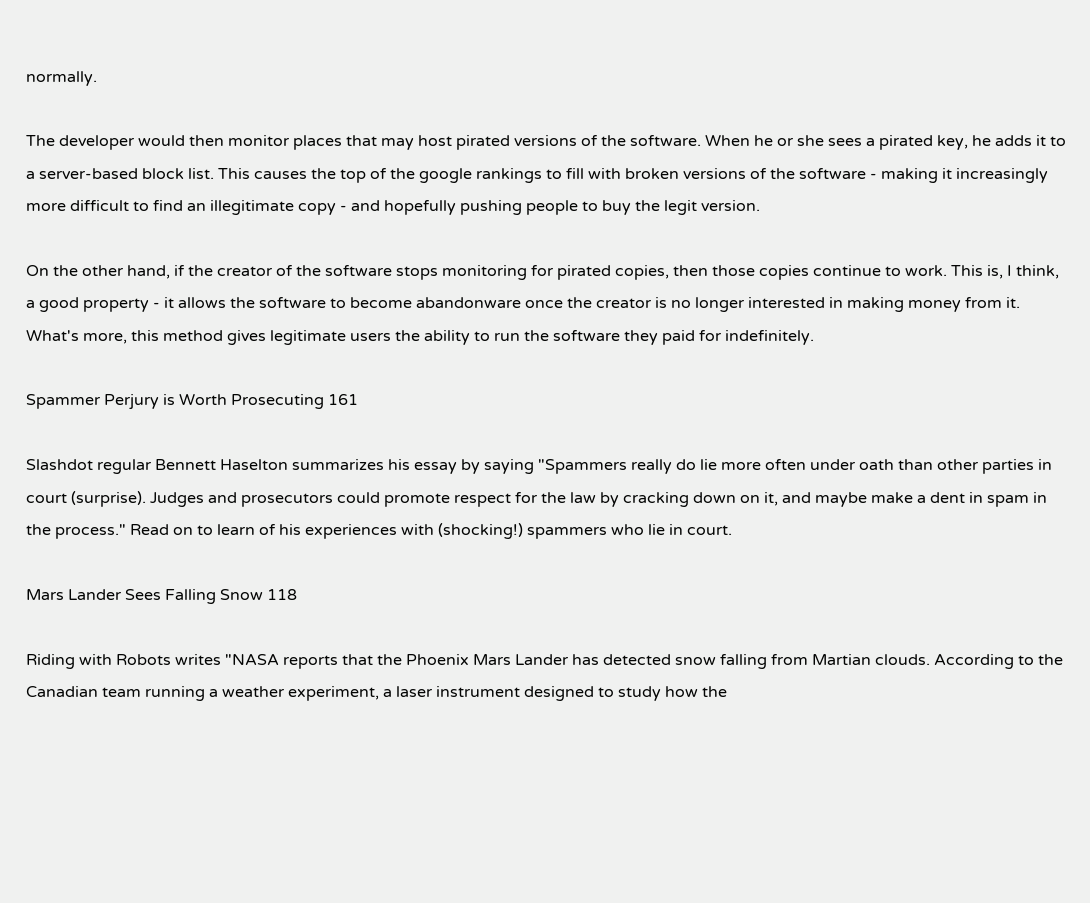normally.

The developer would then monitor places that may host pirated versions of the software. When he or she sees a pirated key, he adds it to a server-based block list. This causes the top of the google rankings to fill with broken versions of the software - making it increasingly more difficult to find an illegitimate copy - and hopefully pushing people to buy the legit version.

On the other hand, if the creator of the software stops monitoring for pirated copies, then those copies continue to work. This is, I think, a good property - it allows the software to become abandonware once the creator is no longer interested in making money from it. What's more, this method gives legitimate users the ability to run the software they paid for indefinitely.

Spammer Perjury is Worth Prosecuting 161

Slashdot regular Bennett Haselton summarizes his essay by saying "Spammers really do lie more often under oath than other parties in court (surprise). Judges and prosecutors could promote respect for the law by cracking down on it, and maybe make a dent in spam in the process." Read on to learn of his experiences with (shocking!) spammers who lie in court.

Mars Lander Sees Falling Snow 118

Riding with Robots writes "NASA reports that the Phoenix Mars Lander has detected snow falling from Martian clouds. According to the Canadian team running a weather experiment, a laser instrument designed to study how the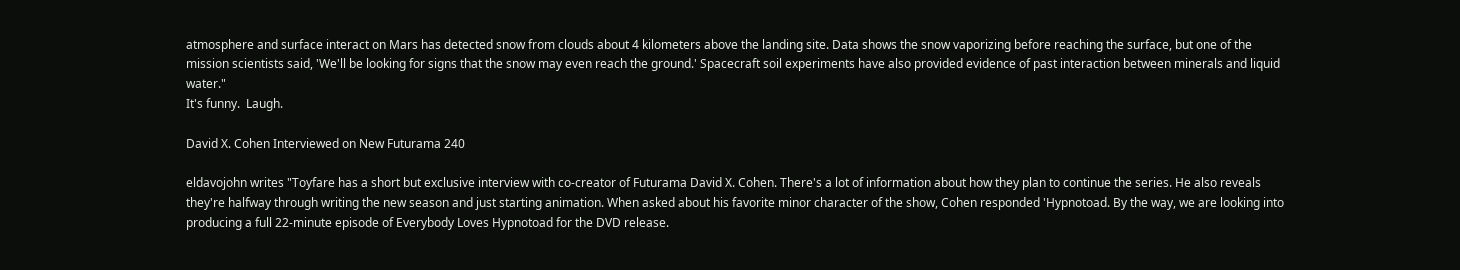atmosphere and surface interact on Mars has detected snow from clouds about 4 kilometers above the landing site. Data shows the snow vaporizing before reaching the surface, but one of the mission scientists said, 'We'll be looking for signs that the snow may even reach the ground.' Spacecraft soil experiments have also provided evidence of past interaction between minerals and liquid water."
It's funny.  Laugh.

David X. Cohen Interviewed on New Futurama 240

eldavojohn writes "Toyfare has a short but exclusive interview with co-creator of Futurama David X. Cohen. There's a lot of information about how they plan to continue the series. He also reveals they're halfway through writing the new season and just starting animation. When asked about his favorite minor character of the show, Cohen responded 'Hypnotoad. By the way, we are looking into producing a full 22-minute episode of Everybody Loves Hypnotoad for the DVD release.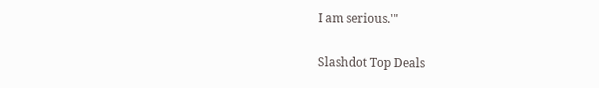I am serious.'"

Slashdot Top Deals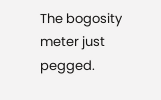The bogosity meter just pegged.